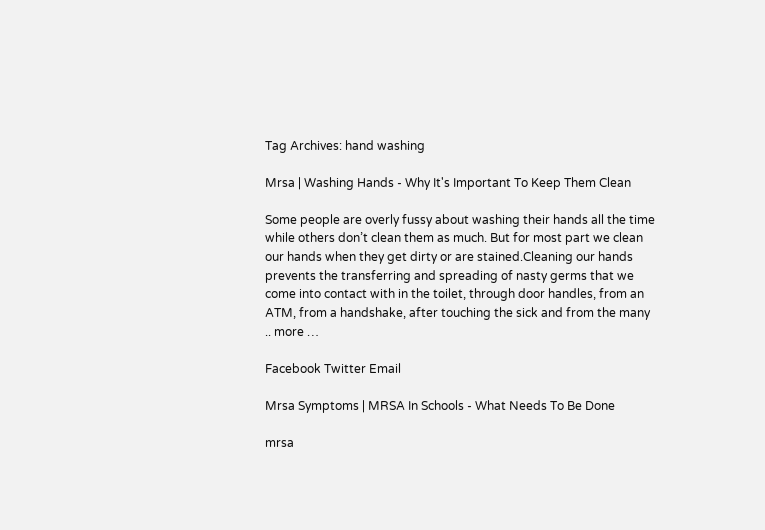Tag Archives: hand washing

Mrsa | Washing Hands - Why It's Important To Keep Them Clean

Some people are overly fussy about washing their hands all the time while others don’t clean them as much. But for most part we clean our hands when they get dirty or are stained.Cleaning our hands prevents the transferring and spreading of nasty germs that we come into contact with in the toilet, through door handles, from an ATM, from a handshake, after touching the sick and from the many    .. more …

Facebook Twitter Email

Mrsa Symptoms | MRSA In Schools - What Needs To Be Done

mrsa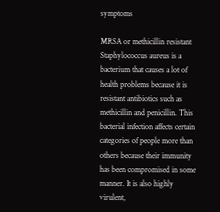symptoms

MRSA or methicillin resistant Staphylococcus aureus is a bacterium that causes a lot of health problems because it is resistant antibiotics such as methicillin and penicillin. This bacterial infection affects certain categories of people more than others because their immunity has been compromised in some manner. It is also highly virulent,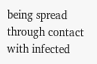being spread through contact with infected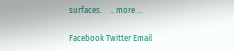surfaces.    .. more …

Facebook Twitter Email